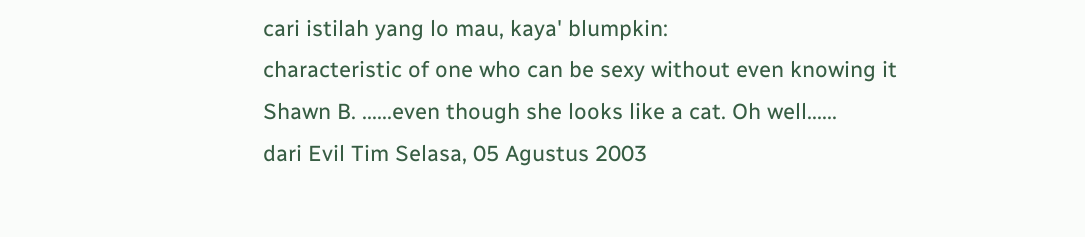cari istilah yang lo mau, kaya' blumpkin:
characteristic of one who can be sexy without even knowing it
Shawn B. ......even though she looks like a cat. Oh well......
dari Evil Tim Selasa, 05 Agustus 2003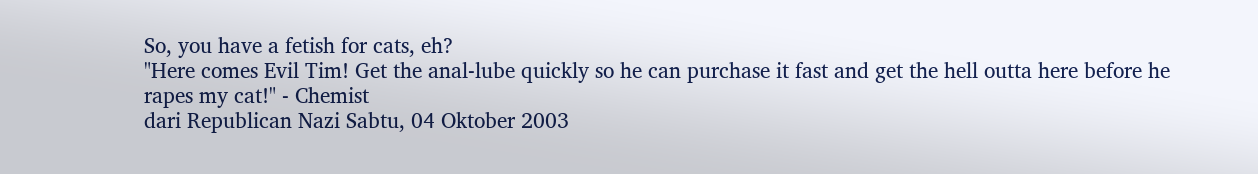So, you have a fetish for cats, eh?
"Here comes Evil Tim! Get the anal-lube quickly so he can purchase it fast and get the hell outta here before he rapes my cat!" - Chemist
dari Republican Nazi Sabtu, 04 Oktober 2003